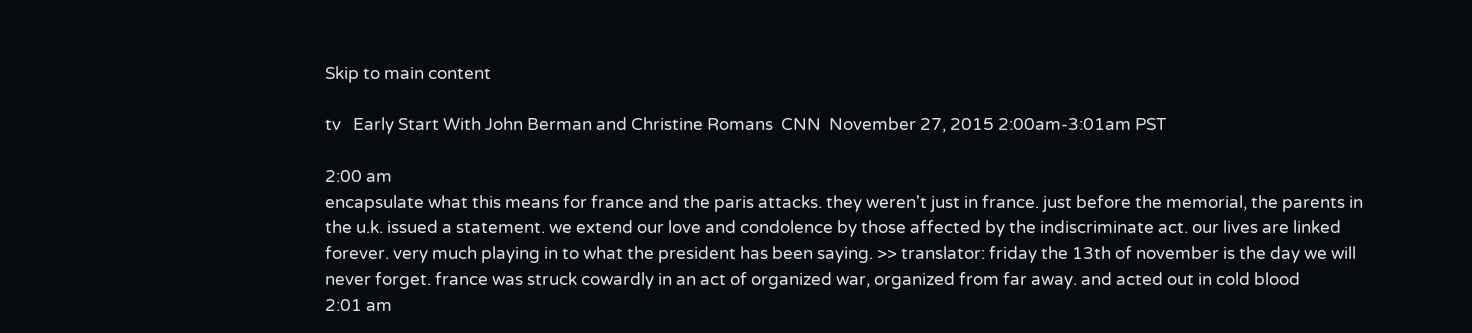Skip to main content

tv   Early Start With John Berman and Christine Romans  CNN  November 27, 2015 2:00am-3:01am PST

2:00 am
encapsulate what this means for france and the paris attacks. they weren't just in france. just before the memorial, the parents in the u.k. issued a statement. we extend our love and condolence by those affected by the indiscriminate act. our lives are linked forever. very much playing in to what the president has been saying. >> translator: friday the 13th of november is the day we will never forget. france was struck cowardly in an act of organized war, organized from far away. and acted out in cold blood
2:01 am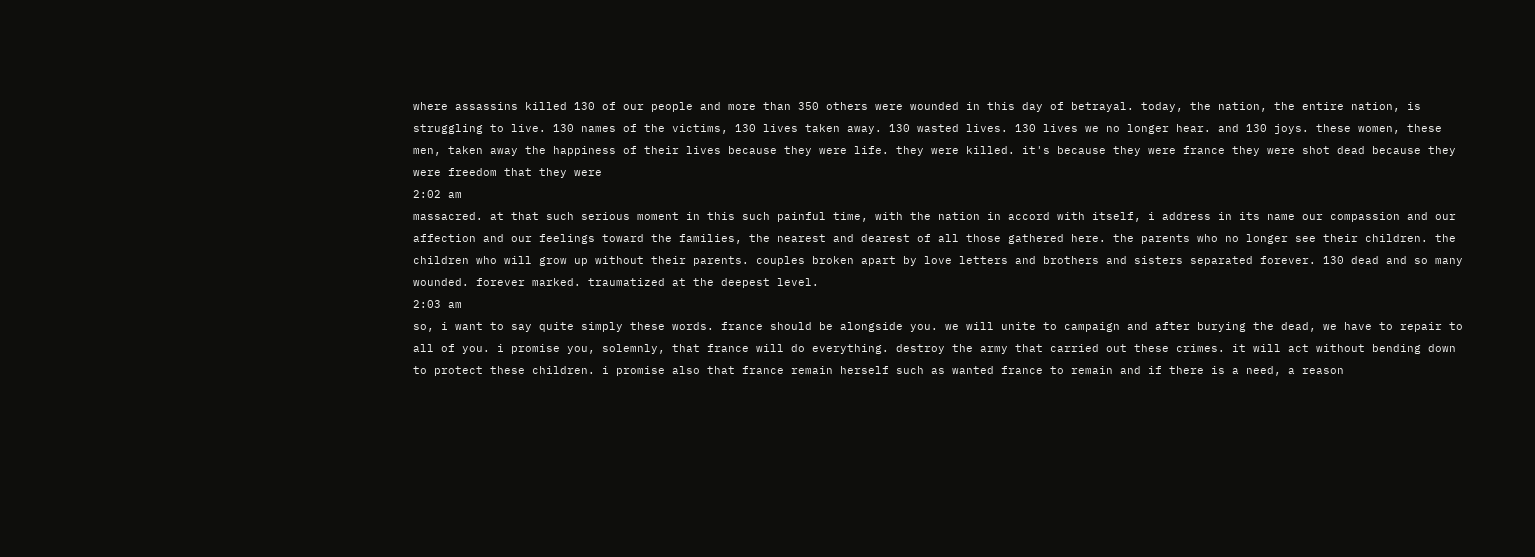where assassins killed 130 of our people and more than 350 others were wounded in this day of betrayal. today, the nation, the entire nation, is struggling to live. 130 names of the victims, 130 lives taken away. 130 wasted lives. 130 lives we no longer hear. and 130 joys. these women, these men, taken away the happiness of their lives because they were life. they were killed. it's because they were france they were shot dead because they were freedom that they were
2:02 am
massacred. at that such serious moment in this such painful time, with the nation in accord with itself, i address in its name our compassion and our affection and our feelings toward the families, the nearest and dearest of all those gathered here. the parents who no longer see their children. the children who will grow up without their parents. couples broken apart by love letters and brothers and sisters separated forever. 130 dead and so many wounded. forever marked. traumatized at the deepest level.
2:03 am
so, i want to say quite simply these words. france should be alongside you. we will unite to campaign and after burying the dead, we have to repair to all of you. i promise you, solemnly, that france will do everything. destroy the army that carried out these crimes. it will act without bending down to protect these children. i promise also that france remain herself such as wanted france to remain and if there is a need, a reason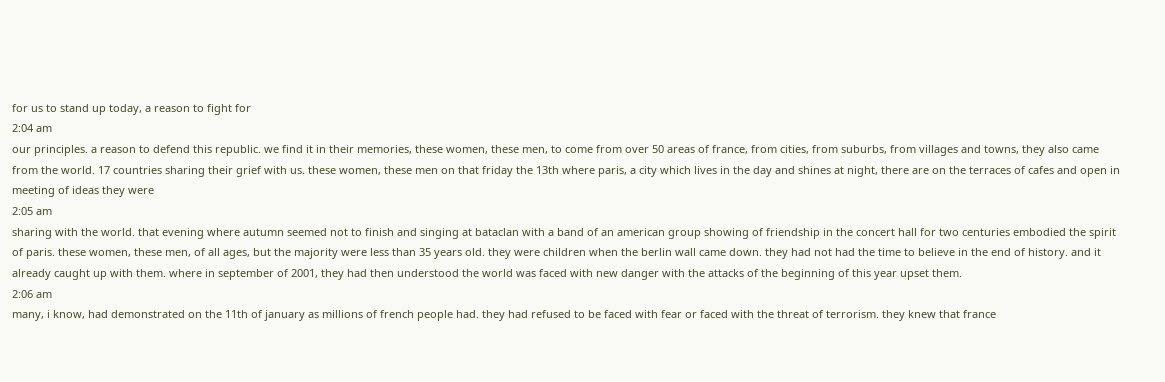for us to stand up today, a reason to fight for
2:04 am
our principles. a reason to defend this republic. we find it in their memories, these women, these men, to come from over 50 areas of france, from cities, from suburbs, from villages and towns, they also came from the world. 17 countries sharing their grief with us. these women, these men on that friday the 13th where paris, a city which lives in the day and shines at night, there are on the terraces of cafes and open in meeting of ideas they were
2:05 am
sharing with the world. that evening where autumn seemed not to finish and singing at bataclan with a band of an american group showing of friendship in the concert hall for two centuries embodied the spirit of paris. these women, these men, of all ages, but the majority were less than 35 years old. they were children when the berlin wall came down. they had not had the time to believe in the end of history. and it already caught up with them. where in september of 2001, they had then understood the world was faced with new danger with the attacks of the beginning of this year upset them.
2:06 am
many, i know, had demonstrated on the 11th of january as millions of french people had. they had refused to be faced with fear or faced with the threat of terrorism. they knew that france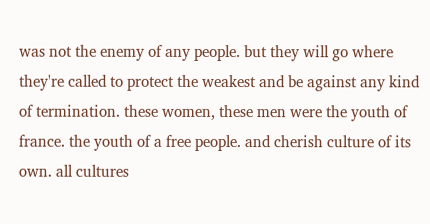was not the enemy of any people. but they will go where they're called to protect the weakest and be against any kind of termination. these women, these men were the youth of france. the youth of a free people. and cherish culture of its own. all cultures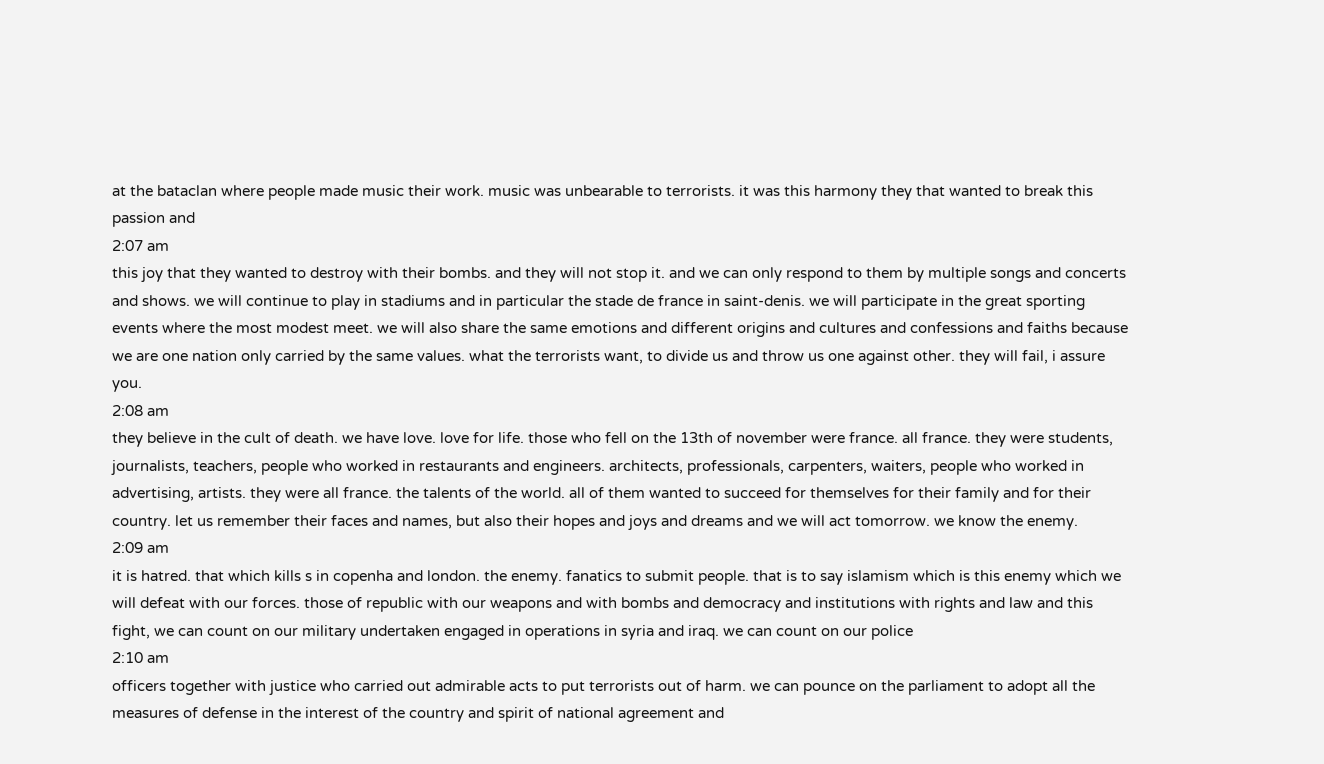at the bataclan where people made music their work. music was unbearable to terrorists. it was this harmony they that wanted to break this passion and
2:07 am
this joy that they wanted to destroy with their bombs. and they will not stop it. and we can only respond to them by multiple songs and concerts and shows. we will continue to play in stadiums and in particular the stade de france in saint-denis. we will participate in the great sporting events where the most modest meet. we will also share the same emotions and different origins and cultures and confessions and faiths because we are one nation only carried by the same values. what the terrorists want, to divide us and throw us one against other. they will fail, i assure you.
2:08 am
they believe in the cult of death. we have love. love for life. those who fell on the 13th of november were france. all france. they were students, journalists, teachers, people who worked in restaurants and engineers. architects, professionals, carpenters, waiters, people who worked in advertising, artists. they were all france. the talents of the world. all of them wanted to succeed for themselves for their family and for their country. let us remember their faces and names, but also their hopes and joys and dreams and we will act tomorrow. we know the enemy.
2:09 am
it is hatred. that which kills s in copenha and london. the enemy. fanatics to submit people. that is to say islamism which is this enemy which we will defeat with our forces. those of republic with our weapons and with bombs and democracy and institutions with rights and law and this fight, we can count on our military undertaken engaged in operations in syria and iraq. we can count on our police
2:10 am
officers together with justice who carried out admirable acts to put terrorists out of harm. we can pounce on the parliament to adopt all the measures of defense in the interest of the country and spirit of national agreement and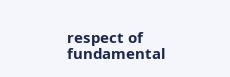respect of fundamental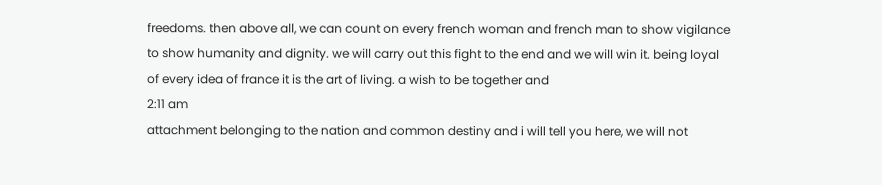freedoms. then above all, we can count on every french woman and french man to show vigilance to show humanity and dignity. we will carry out this fight to the end and we will win it. being loyal of every idea of france it is the art of living. a wish to be together and
2:11 am
attachment belonging to the nation and common destiny and i will tell you here, we will not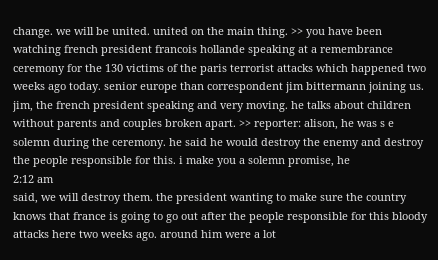change. we will be united. united on the main thing. >> you have been watching french president francois hollande speaking at a remembrance ceremony for the 130 victims of the paris terrorist attacks which happened two weeks ago today. senior europe than correspondent jim bittermann joining us. jim, the french president speaking and very moving. he talks about children without parents and couples broken apart. >> reporter: alison, he was s e solemn during the ceremony. he said he would destroy the enemy and destroy the people responsible for this. i make you a solemn promise, he
2:12 am
said, we will destroy them. the president wanting to make sure the country knows that france is going to go out after the people responsible for this bloody attacks here two weeks ago. around him were a lot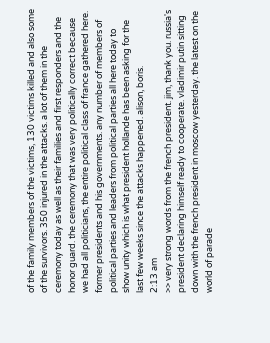of the family members of the victims, 130 victims killed and also some of the survivors. 350 injured in the attacks. a lot of them in the ceremony today as well as their families and first responders and the honor guard. the ceremony that was very politically correct because we had all politicians, the entire political class of france gathered here. former presidents and his governments. any number of members of political parties and leaders from political parties all here today to show unity which is what president hollande has been asking for the last few weeks since the attacks happened. alison, boris.
2:13 am
>> very strong words from the french president. jim, thank you. russia's president declaring himself ready to cooperate. vladimir putin sitting down with the french president in moscow yesterday. the latest on the world of parade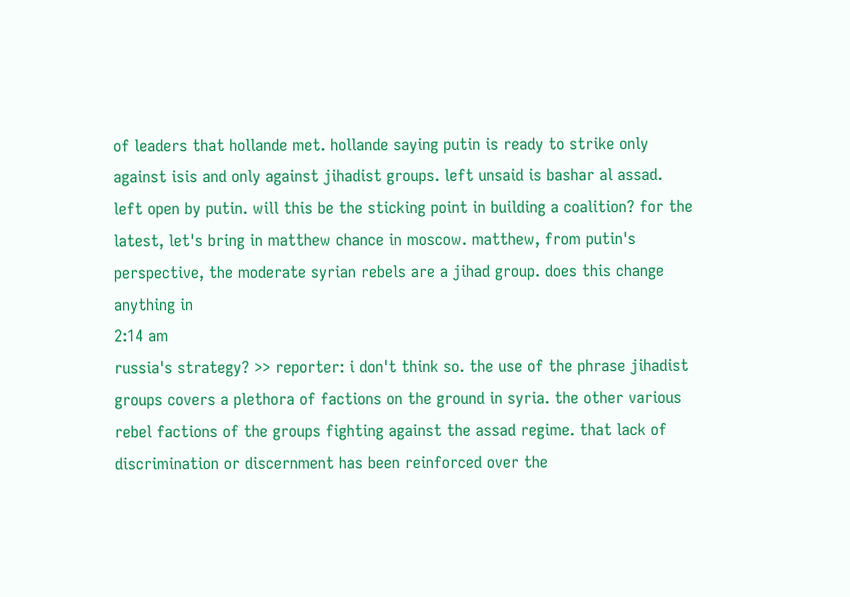of leaders that hollande met. hollande saying putin is ready to strike only against isis and only against jihadist groups. left unsaid is bashar al assad. left open by putin. will this be the sticking point in building a coalition? for the latest, let's bring in matthew chance in moscow. matthew, from putin's perspective, the moderate syrian rebels are a jihad group. does this change anything in
2:14 am
russia's strategy? >> reporter: i don't think so. the use of the phrase jihadist groups covers a plethora of factions on the ground in syria. the other various rebel factions of the groups fighting against the assad regime. that lack of discrimination or discernment has been reinforced over the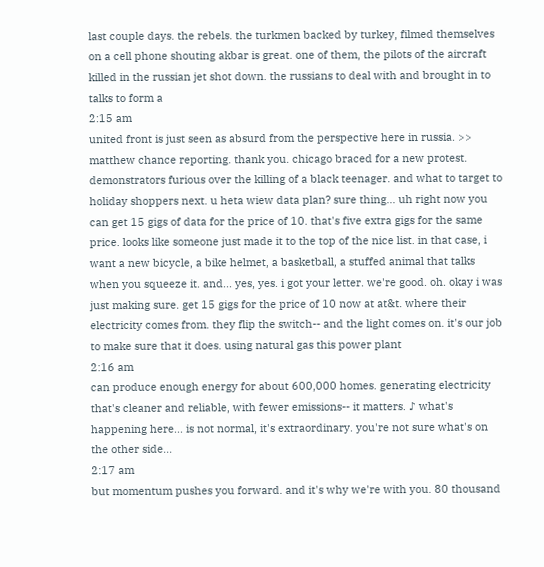last couple days. the rebels. the turkmen backed by turkey, filmed themselves on a cell phone shouting akbar is great. one of them, the pilots of the aircraft killed in the russian jet shot down. the russians to deal with and brought in to talks to form a
2:15 am
united front is just seen as absurd from the perspective here in russia. >> matthew chance reporting. thank you. chicago braced for a new protest. demonstrators furious over the killing of a black teenager. and what to target to holiday shoppers next. u heta wiew data plan? sure thing... uh right now you can get 15 gigs of data for the price of 10. that's five extra gigs for the same price. looks like someone just made it to the top of the nice list. in that case, i want a new bicycle, a bike helmet, a basketball, a stuffed animal that talks when you squeeze it. and... yes, yes. i got your letter. we're good. oh. okay i was just making sure. get 15 gigs for the price of 10 now at at&t. where their electricity comes from. they flip the switch-- and the light comes on. it's our job to make sure that it does. using natural gas this power plant
2:16 am
can produce enough energy for about 600,000 homes. generating electricity that's cleaner and reliable, with fewer emissions-- it matters. ♪ what's happening here... is not normal, it's extraordinary. you're not sure what's on the other side...
2:17 am
but momentum pushes you forward. and it's why we're with you. 80 thousand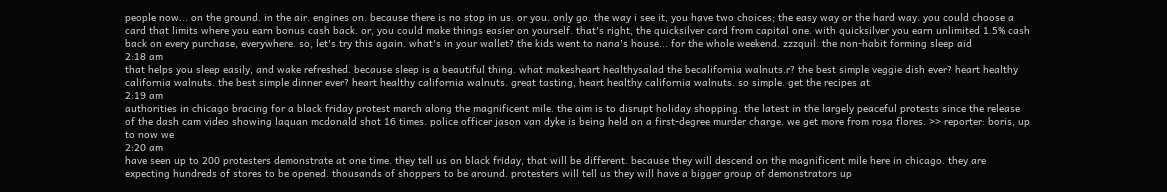people now... on the ground. in the air. engines on. because there is no stop in us. or you. only go. the way i see it, you have two choices; the easy way or the hard way. you could choose a card that limits where you earn bonus cash back. or, you could make things easier on yourself. that's right, the quicksilver card from capital one. with quicksilver you earn unlimited 1.5% cash back on every purchase, everywhere. so, let's try this again. what's in your wallet? the kids went to nana's house... for the whole weekend. zzzquil. the non-habit forming sleep aid
2:18 am
that helps you sleep easily, and wake refreshed. because sleep is a beautiful thing. what makesheart healthysalad the becalifornia walnuts.r? the best simple veggie dish ever? heart healthy california walnuts. the best simple dinner ever? heart healthy california walnuts. great tasting, heart healthy california walnuts. so simple. get the recipes at
2:19 am
authorities in chicago bracing for a black friday protest march along the magnificent mile. the aim is to disrupt holiday shopping. the latest in the largely peaceful protests since the release of the dash cam video showing laquan mcdonald shot 16 times. police officer jason van dyke is being held on a first-degree murder charge. we get more from rosa flores. >> reporter: boris, up to now we
2:20 am
have seen up to 200 protesters demonstrate at one time. they tell us on black friday, that will be different. because they will descend on the magnificent mile here in chicago. they are expecting hundreds of stores to be opened. thousands of shoppers to be around. protesters will tell us they will have a bigger group of demonstrators up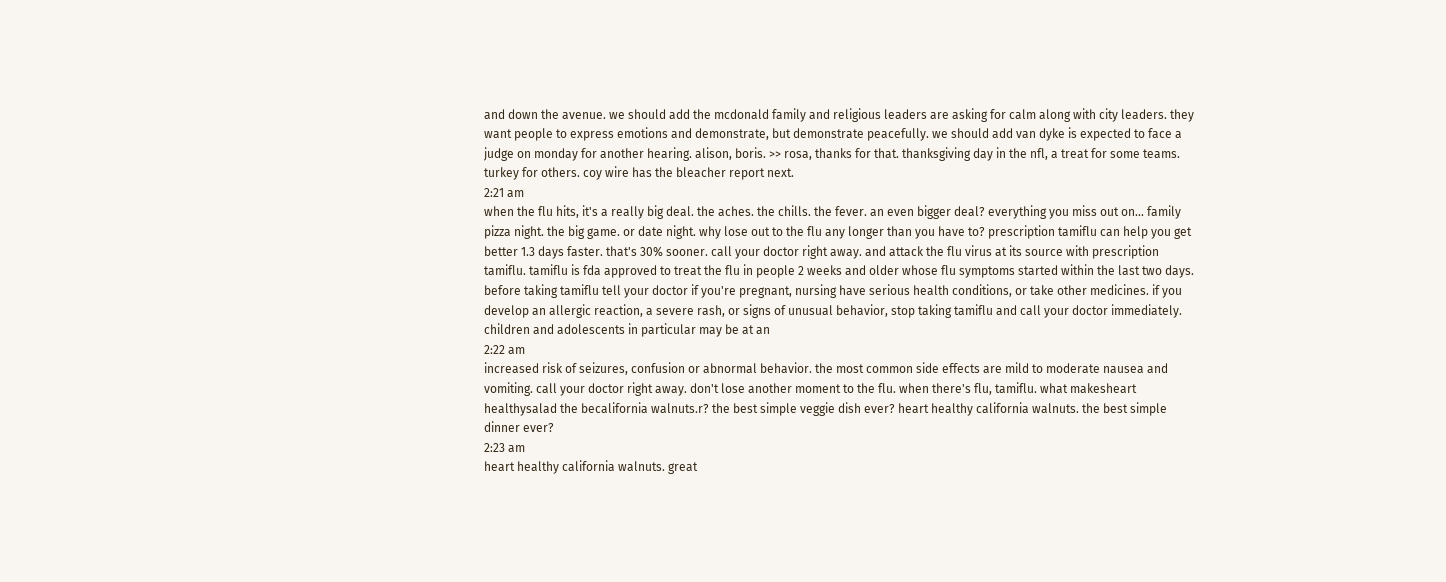and down the avenue. we should add the mcdonald family and religious leaders are asking for calm along with city leaders. they want people to express emotions and demonstrate, but demonstrate peacefully. we should add van dyke is expected to face a judge on monday for another hearing. alison, boris. >> rosa, thanks for that. thanksgiving day in the nfl, a treat for some teams. turkey for others. coy wire has the bleacher report next.
2:21 am
when the flu hits, it's a really big deal. the aches. the chills. the fever. an even bigger deal? everything you miss out on... family pizza night. the big game. or date night. why lose out to the flu any longer than you have to? prescription tamiflu can help you get better 1.3 days faster. that's 30% sooner. call your doctor right away. and attack the flu virus at its source with prescription tamiflu. tamiflu is fda approved to treat the flu in people 2 weeks and older whose flu symptoms started within the last two days. before taking tamiflu tell your doctor if you're pregnant, nursing have serious health conditions, or take other medicines. if you develop an allergic reaction, a severe rash, or signs of unusual behavior, stop taking tamiflu and call your doctor immediately. children and adolescents in particular may be at an
2:22 am
increased risk of seizures, confusion or abnormal behavior. the most common side effects are mild to moderate nausea and vomiting. call your doctor right away. don't lose another moment to the flu. when there's flu, tamiflu. what makesheart healthysalad the becalifornia walnuts.r? the best simple veggie dish ever? heart healthy california walnuts. the best simple dinner ever?
2:23 am
heart healthy california walnuts. great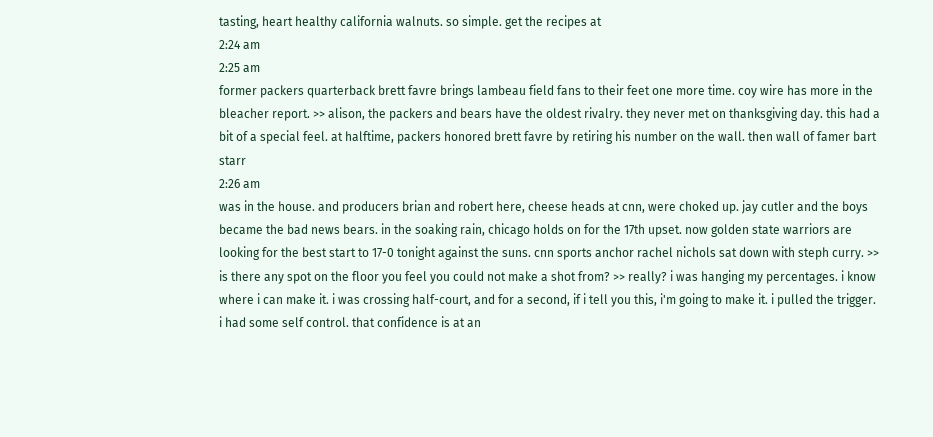tasting, heart healthy california walnuts. so simple. get the recipes at
2:24 am
2:25 am
former packers quarterback brett favre brings lambeau field fans to their feet one more time. coy wire has more in the bleacher report. >> alison, the packers and bears have the oldest rivalry. they never met on thanksgiving day. this had a bit of a special feel. at halftime, packers honored brett favre by retiring his number on the wall. then wall of famer bart starr
2:26 am
was in the house. and producers brian and robert here, cheese heads at cnn, were choked up. jay cutler and the boys became the bad news bears. in the soaking rain, chicago holds on for the 17th upset. now golden state warriors are looking for the best start to 17-0 tonight against the suns. cnn sports anchor rachel nichols sat down with steph curry. >> is there any spot on the floor you feel you could not make a shot from? >> really? i was hanging my percentages. i know where i can make it. i was crossing half-court, and for a second, if i tell you this, i'm going to make it. i pulled the trigger. i had some self control. that confidence is at an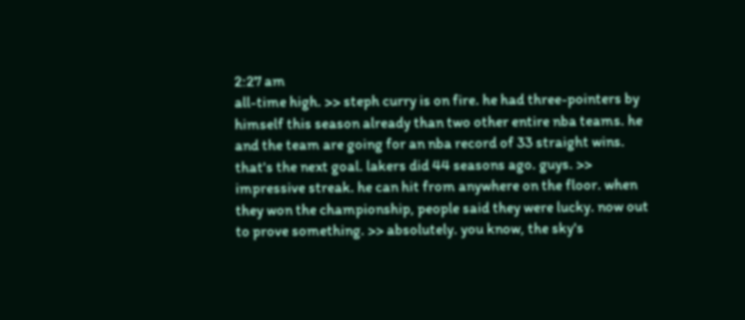2:27 am
all-time high. >> steph curry is on fire. he had three-pointers by himself this season already than two other entire nba teams. he and the team are going for an nba record of 33 straight wins. that's the next goal. lakers did 44 seasons ago. guys. >> impressive streak. he can hit from anywhere on the floor. when they won the championship, people said they were lucky. now out to prove something. >> absolutely. you know, the sky's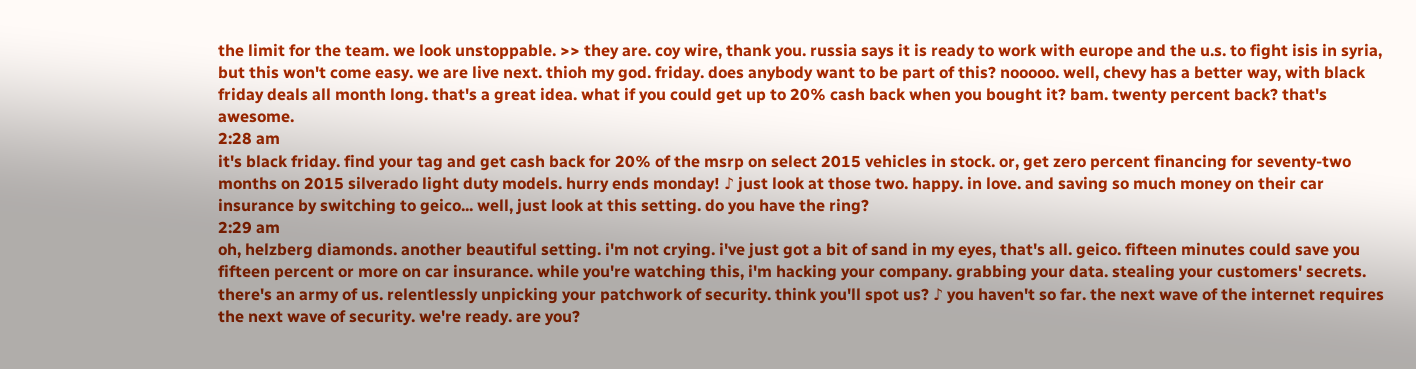the limit for the team. we look unstoppable. >> they are. coy wire, thank you. russia says it is ready to work with europe and the u.s. to fight isis in syria, but this won't come easy. we are live next. thioh my god. friday. does anybody want to be part of this? nooooo. well, chevy has a better way, with black friday deals all month long. that's a great idea. what if you could get up to 20% cash back when you bought it? bam. twenty percent back? that's awesome.
2:28 am
it's black friday. find your tag and get cash back for 20% of the msrp on select 2015 vehicles in stock. or, get zero percent financing for seventy-two months on 2015 silverado light duty models. hurry ends monday! ♪ just look at those two. happy. in love. and saving so much money on their car insurance by switching to geico... well, just look at this setting. do you have the ring?
2:29 am
oh, helzberg diamonds. another beautiful setting. i'm not crying. i've just got a bit of sand in my eyes, that's all. geico. fifteen minutes could save you fifteen percent or more on car insurance. while you're watching this, i'm hacking your company. grabbing your data. stealing your customers' secrets. there's an army of us. relentlessly unpicking your patchwork of security. think you'll spot us? ♪ you haven't so far. the next wave of the internet requires the next wave of security. we're ready. are you?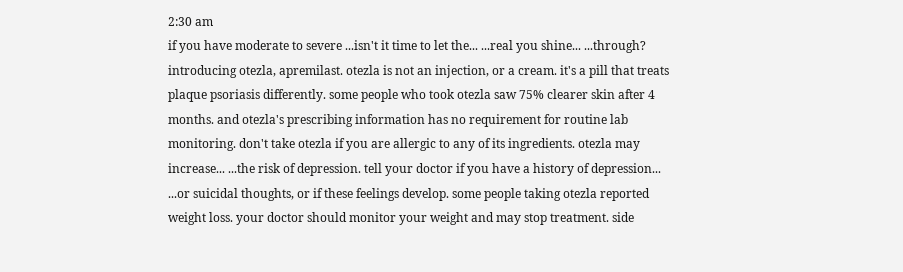2:30 am
if you have moderate to severe ...isn't it time to let the... ...real you shine... ...through? introducing otezla, apremilast. otezla is not an injection, or a cream. it's a pill that treats plaque psoriasis differently. some people who took otezla saw 75% clearer skin after 4 months. and otezla's prescribing information has no requirement for routine lab monitoring. don't take otezla if you are allergic to any of its ingredients. otezla may increase... ...the risk of depression. tell your doctor if you have a history of depression... ...or suicidal thoughts, or if these feelings develop. some people taking otezla reported weight loss. your doctor should monitor your weight and may stop treatment. side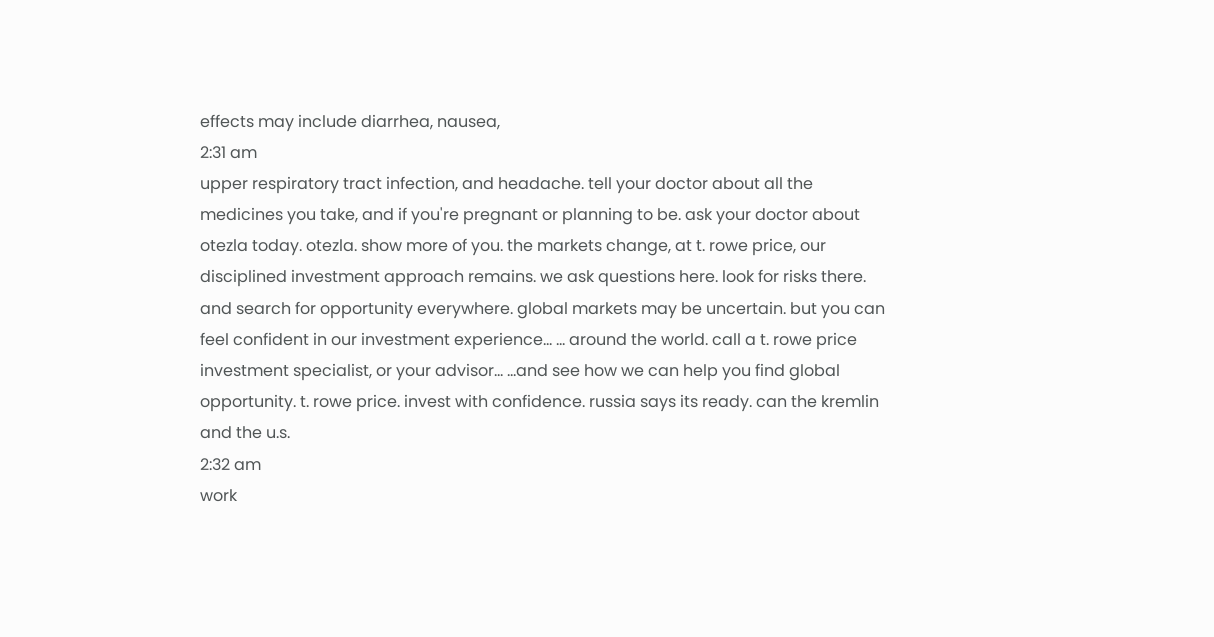effects may include diarrhea, nausea,
2:31 am
upper respiratory tract infection, and headache. tell your doctor about all the medicines you take, and if you're pregnant or planning to be. ask your doctor about otezla today. otezla. show more of you. the markets change, at t. rowe price, our disciplined investment approach remains. we ask questions here. look for risks there. and search for opportunity everywhere. global markets may be uncertain. but you can feel confident in our investment experience... ... around the world. call a t. rowe price investment specialist, or your advisor... ...and see how we can help you find global opportunity. t. rowe price. invest with confidence. russia says its ready. can the kremlin and the u.s.
2:32 am
work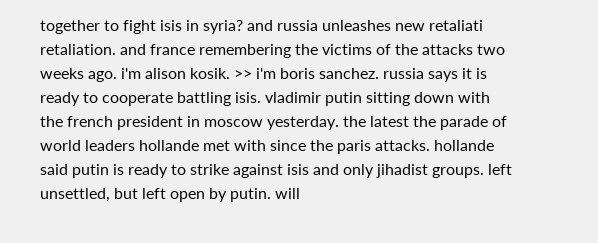together to fight isis in syria? and russia unleashes new retaliati retaliation. and france remembering the victims of the attacks two weeks ago. i'm alison kosik. >> i'm boris sanchez. russia says it is ready to cooperate battling isis. vladimir putin sitting down with the french president in moscow yesterday. the latest the parade of world leaders hollande met with since the paris attacks. hollande said putin is ready to strike against isis and only jihadist groups. left unsettled, but left open by putin. will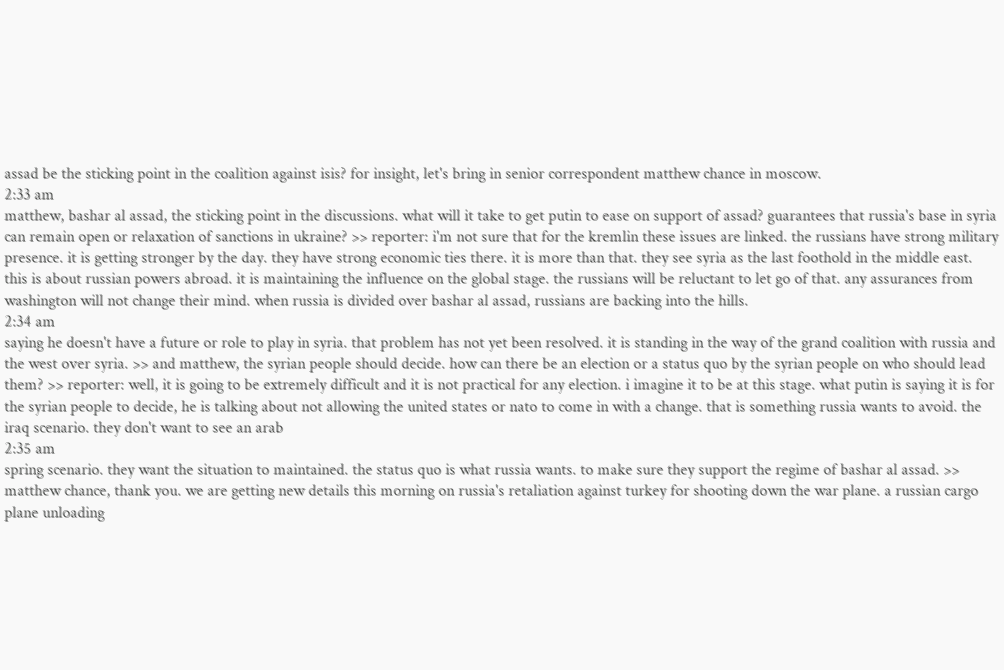assad be the sticking point in the coalition against isis? for insight, let's bring in senior correspondent matthew chance in moscow.
2:33 am
matthew, bashar al assad, the sticking point in the discussions. what will it take to get putin to ease on support of assad? guarantees that russia's base in syria can remain open or relaxation of sanctions in ukraine? >> reporter: i'm not sure that for the kremlin these issues are linked. the russians have strong military presence. it is getting stronger by the day. they have strong economic ties there. it is more than that. they see syria as the last foothold in the middle east. this is about russian powers abroad. it is maintaining the influence on the global stage. the russians will be reluctant to let go of that. any assurances from washington will not change their mind. when russia is divided over bashar al assad, russians are backing into the hills.
2:34 am
saying he doesn't have a future or role to play in syria. that problem has not yet been resolved. it is standing in the way of the grand coalition with russia and the west over syria. >> and matthew, the syrian people should decide. how can there be an election or a status quo by the syrian people on who should lead them? >> reporter: well, it is going to be extremely difficult and it is not practical for any election. i imagine it to be at this stage. what putin is saying it is for the syrian people to decide, he is talking about not allowing the united states or nato to come in with a change. that is something russia wants to avoid. the iraq scenario. they don't want to see an arab
2:35 am
spring scenario. they want the situation to maintained. the status quo is what russia wants. to make sure they support the regime of bashar al assad. >> matthew chance, thank you. we are getting new details this morning on russia's retaliation against turkey for shooting down the war plane. a russian cargo plane unloading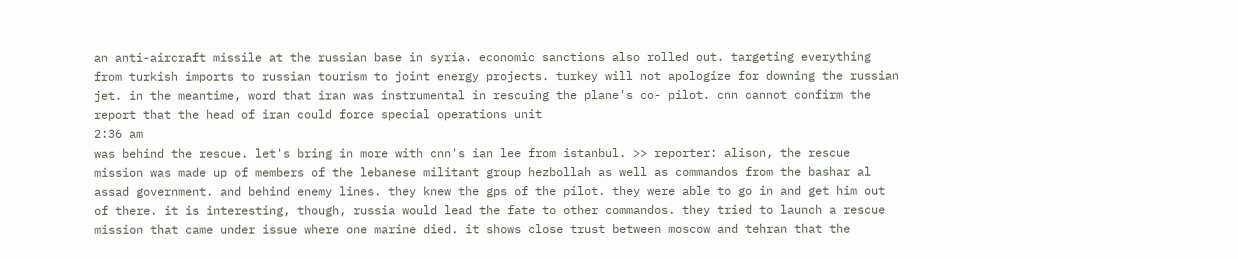an anti-aircraft missile at the russian base in syria. economic sanctions also rolled out. targeting everything from turkish imports to russian tourism to joint energy projects. turkey will not apologize for downing the russian jet. in the meantime, word that iran was instrumental in rescuing the plane's co- pilot. cnn cannot confirm the report that the head of iran could force special operations unit
2:36 am
was behind the rescue. let's bring in more with cnn's ian lee from istanbul. >> reporter: alison, the rescue mission was made up of members of the lebanese militant group hezbollah as well as commandos from the bashar al assad government. and behind enemy lines. they knew the gps of the pilot. they were able to go in and get him out of there. it is interesting, though, russia would lead the fate to other commandos. they tried to launch a rescue mission that came under issue where one marine died. it shows close trust between moscow and tehran that the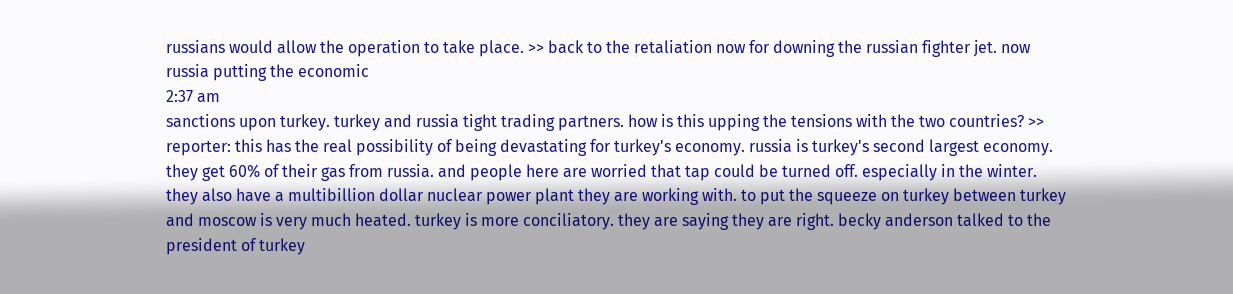russians would allow the operation to take place. >> back to the retaliation now for downing the russian fighter jet. now russia putting the economic
2:37 am
sanctions upon turkey. turkey and russia tight trading partners. how is this upping the tensions with the two countries? >> reporter: this has the real possibility of being devastating for turkey's economy. russia is turkey's second largest economy. they get 60% of their gas from russia. and people here are worried that tap could be turned off. especially in the winter. they also have a multibillion dollar nuclear power plant they are working with. to put the squeeze on turkey between turkey and moscow is very much heated. turkey is more conciliatory. they are saying they are right. becky anderson talked to the president of turkey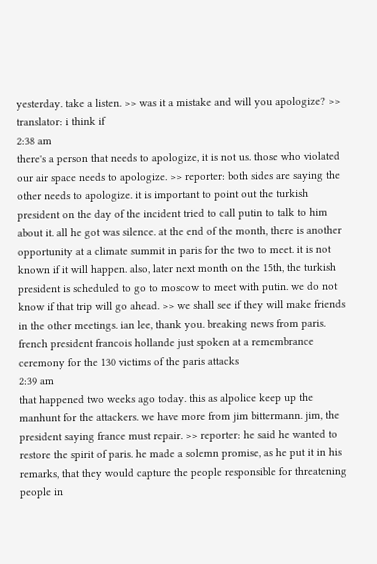yesterday. take a listen. >> was it a mistake and will you apologize? >> translator: i think if
2:38 am
there's a person that needs to apologize, it is not us. those who violated our air space needs to apologize. >> reporter: both sides are saying the other needs to apologize. it is important to point out the turkish president on the day of the incident tried to call putin to talk to him about it. all he got was silence. at the end of the month, there is another opportunity at a climate summit in paris for the two to meet. it is not known if it will happen. also, later next month on the 15th, the turkish president is scheduled to go to moscow to meet with putin. we do not know if that trip will go ahead. >> we shall see if they will make friends in the other meetings. ian lee, thank you. breaking news from paris. french president francois hollande just spoken at a remembrance ceremony for the 130 victims of the paris attacks
2:39 am
that happened two weeks ago today. this as alpolice keep up the manhunt for the attackers. we have more from jim bittermann. jim, the president saying france must repair. >> reporter: he said he wanted to restore the spirit of paris. he made a solemn promise, as he put it in his remarks, that they would capture the people responsible for threatening people in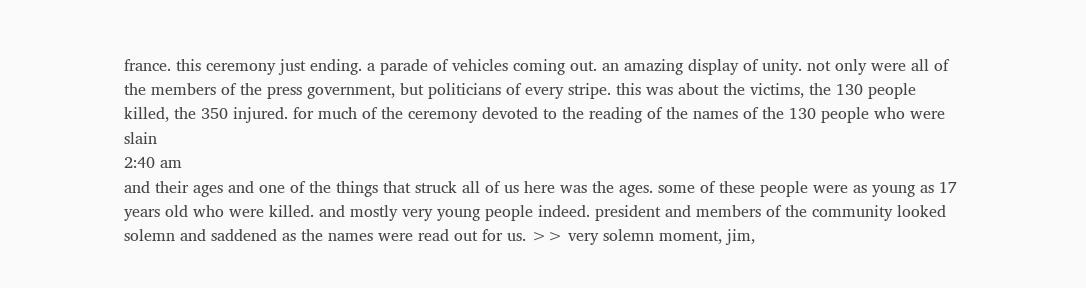france. this ceremony just ending. a parade of vehicles coming out. an amazing display of unity. not only were all of the members of the press government, but politicians of every stripe. this was about the victims, the 130 people killed, the 350 injured. for much of the ceremony devoted to the reading of the names of the 130 people who were slain
2:40 am
and their ages and one of the things that struck all of us here was the ages. some of these people were as young as 17 years old who were killed. and mostly very young people indeed. president and members of the community looked solemn and saddened as the names were read out for us. >> very solemn moment, jim,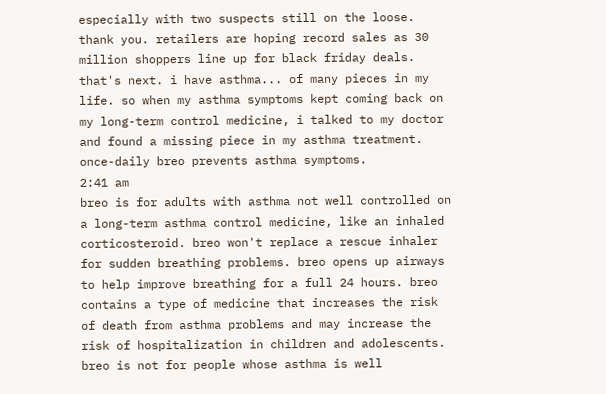especially with two suspects still on the loose. thank you. retailers are hoping record sales as 30 million shoppers line up for black friday deals. that's next. i have asthma... of many pieces in my life. so when my asthma symptoms kept coming back on my long-term control medicine, i talked to my doctor and found a missing piece in my asthma treatment. once-daily breo prevents asthma symptoms.
2:41 am
breo is for adults with asthma not well controlled on a long-term asthma control medicine, like an inhaled corticosteroid. breo won't replace a rescue inhaler for sudden breathing problems. breo opens up airways to help improve breathing for a full 24 hours. breo contains a type of medicine that increases the risk of death from asthma problems and may increase the risk of hospitalization in children and adolescents. breo is not for people whose asthma is well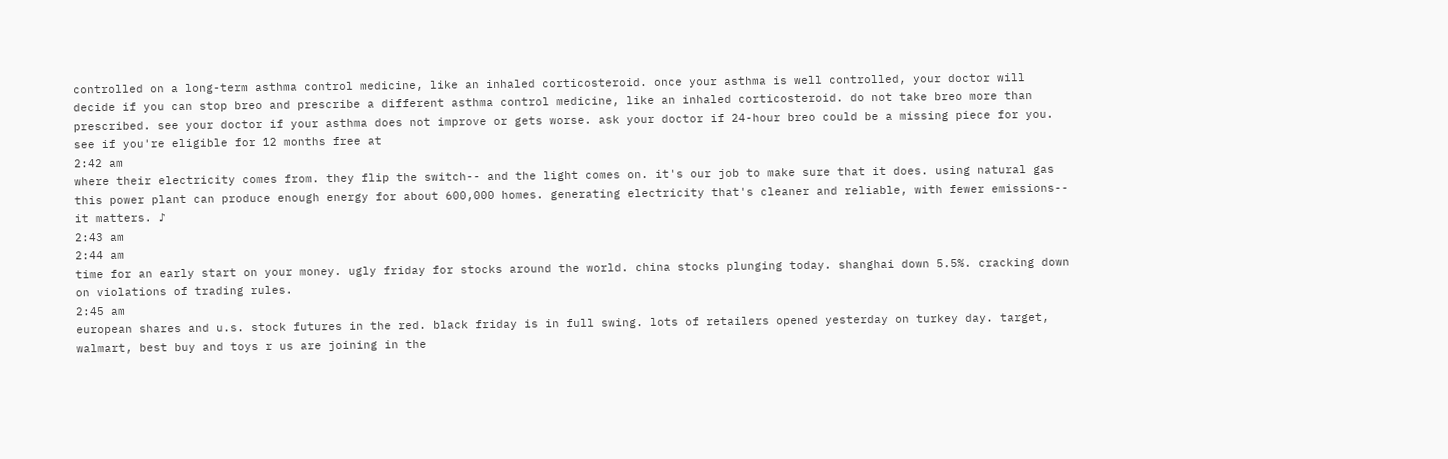controlled on a long-term asthma control medicine, like an inhaled corticosteroid. once your asthma is well controlled, your doctor will decide if you can stop breo and prescribe a different asthma control medicine, like an inhaled corticosteroid. do not take breo more than prescribed. see your doctor if your asthma does not improve or gets worse. ask your doctor if 24-hour breo could be a missing piece for you. see if you're eligible for 12 months free at
2:42 am
where their electricity comes from. they flip the switch-- and the light comes on. it's our job to make sure that it does. using natural gas this power plant can produce enough energy for about 600,000 homes. generating electricity that's cleaner and reliable, with fewer emissions-- it matters. ♪
2:43 am
2:44 am
time for an early start on your money. ugly friday for stocks around the world. china stocks plunging today. shanghai down 5.5%. cracking down on violations of trading rules.
2:45 am
european shares and u.s. stock futures in the red. black friday is in full swing. lots of retailers opened yesterday on turkey day. target, walmart, best buy and toys r us are joining in the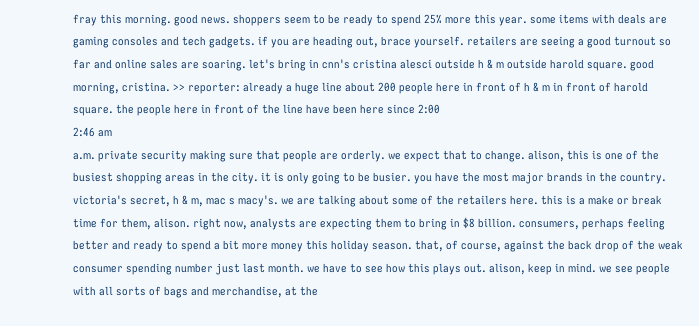fray this morning. good news. shoppers seem to be ready to spend 25% more this year. some items with deals are gaming consoles and tech gadgets. if you are heading out, brace yourself. retailers are seeing a good turnout so far and online sales are soaring. let's bring in cnn's cristina alesci outside h & m outside harold square. good morning, cristina. >> reporter: already a huge line about 200 people here in front of h & m in front of harold square. the people here in front of the line have been here since 2:00
2:46 am
a.m. private security making sure that people are orderly. we expect that to change. alison, this is one of the busiest shopping areas in the city. it is only going to be busier. you have the most major brands in the country. victoria's secret, h & m, mac s macy's. we are talking about some of the retailers here. this is a make or break time for them, alison. right now, analysts are expecting them to bring in $8 billion. consumers, perhaps feeling better and ready to spend a bit more money this holiday season. that, of course, against the back drop of the weak consumer spending number just last month. we have to see how this plays out. alison, keep in mind. we see people with all sorts of bags and merchandise, at the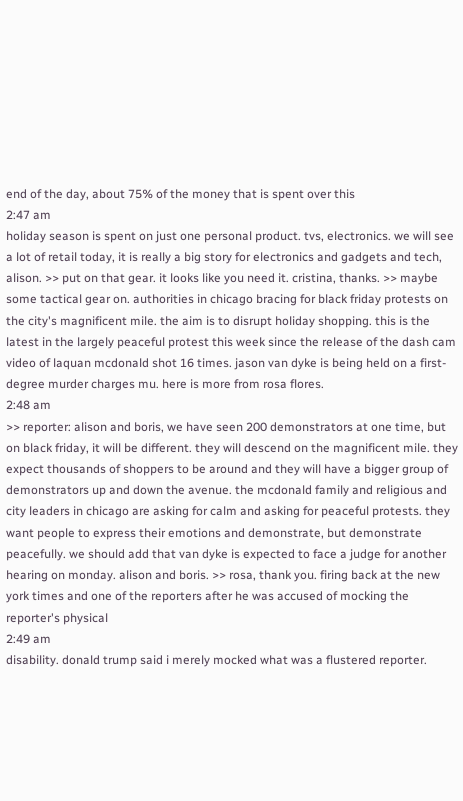end of the day, about 75% of the money that is spent over this
2:47 am
holiday season is spent on just one personal product. tvs, electronics. we will see a lot of retail today, it is really a big story for electronics and gadgets and tech, alison. >> put on that gear. it looks like you need it. cristina, thanks. >> maybe some tactical gear on. authorities in chicago bracing for black friday protests on the city's magnificent mile. the aim is to disrupt holiday shopping. this is the latest in the largely peaceful protest this week since the release of the dash cam video of laquan mcdonald shot 16 times. jason van dyke is being held on a first-degree murder charges mu. here is more from rosa flores.
2:48 am
>> reporter: alison and boris, we have seen 200 demonstrators at one time, but on black friday, it will be different. they will descend on the magnificent mile. they expect thousands of shoppers to be around and they will have a bigger group of demonstrators up and down the avenue. the mcdonald family and religious and city leaders in chicago are asking for calm and asking for peaceful protests. they want people to express their emotions and demonstrate, but demonstrate peacefully. we should add that van dyke is expected to face a judge for another hearing on monday. alison and boris. >> rosa, thank you. firing back at the new york times and one of the reporters after he was accused of mocking the reporter's physical
2:49 am
disability. donald trump said i merely mocked what was a flustered reporter.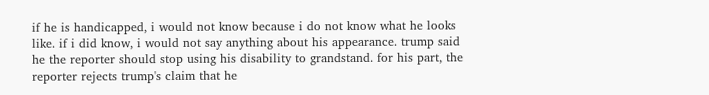if he is handicapped, i would not know because i do not know what he looks like. if i did know, i would not say anything about his appearance. trump said he the reporter should stop using his disability to grandstand. for his part, the reporter rejects trump's claim that he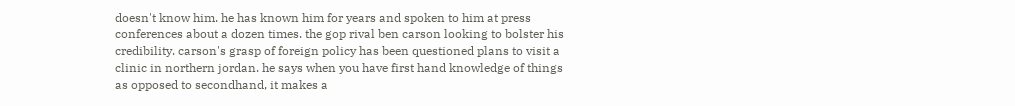doesn't know him. he has known him for years and spoken to him at press conferences about a dozen times. the gop rival ben carson looking to bolster his credibility. carson's grasp of foreign policy has been questioned plans to visit a clinic in northern jordan. he says when you have first hand knowledge of things as opposed to secondhand, it makes a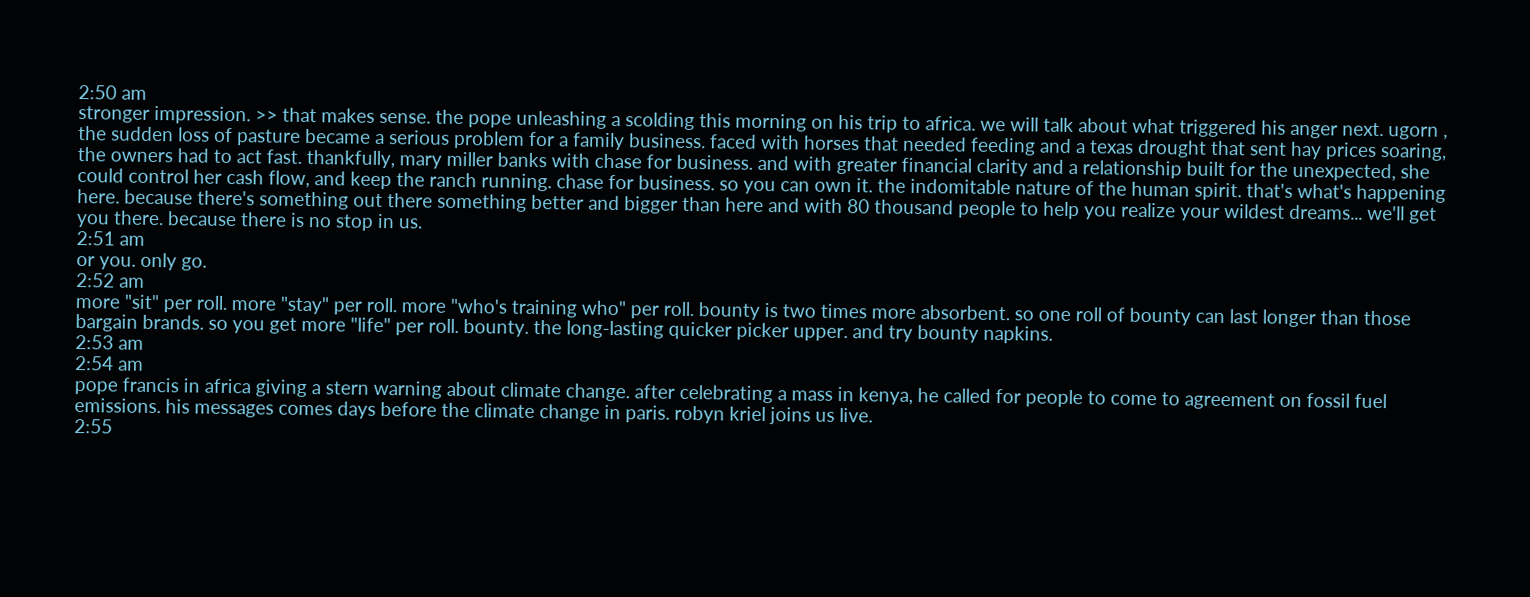2:50 am
stronger impression. >> that makes sense. the pope unleashing a scolding this morning on his trip to africa. we will talk about what triggered his anger next. ugorn , the sudden loss of pasture became a serious problem for a family business. faced with horses that needed feeding and a texas drought that sent hay prices soaring, the owners had to act fast. thankfully, mary miller banks with chase for business. and with greater financial clarity and a relationship built for the unexpected, she could control her cash flow, and keep the ranch running. chase for business. so you can own it. the indomitable nature of the human spirit. that's what's happening here. because there's something out there something better and bigger than here and with 80 thousand people to help you realize your wildest dreams... we'll get you there. because there is no stop in us.
2:51 am
or you. only go.
2:52 am
more "sit" per roll. more "stay" per roll. more "who's training who" per roll. bounty is two times more absorbent. so one roll of bounty can last longer than those bargain brands. so you get more "life" per roll. bounty. the long-lasting quicker picker upper. and try bounty napkins.
2:53 am
2:54 am
pope francis in africa giving a stern warning about climate change. after celebrating a mass in kenya, he called for people to come to agreement on fossil fuel emissions. his messages comes days before the climate change in paris. robyn kriel joins us live.
2:55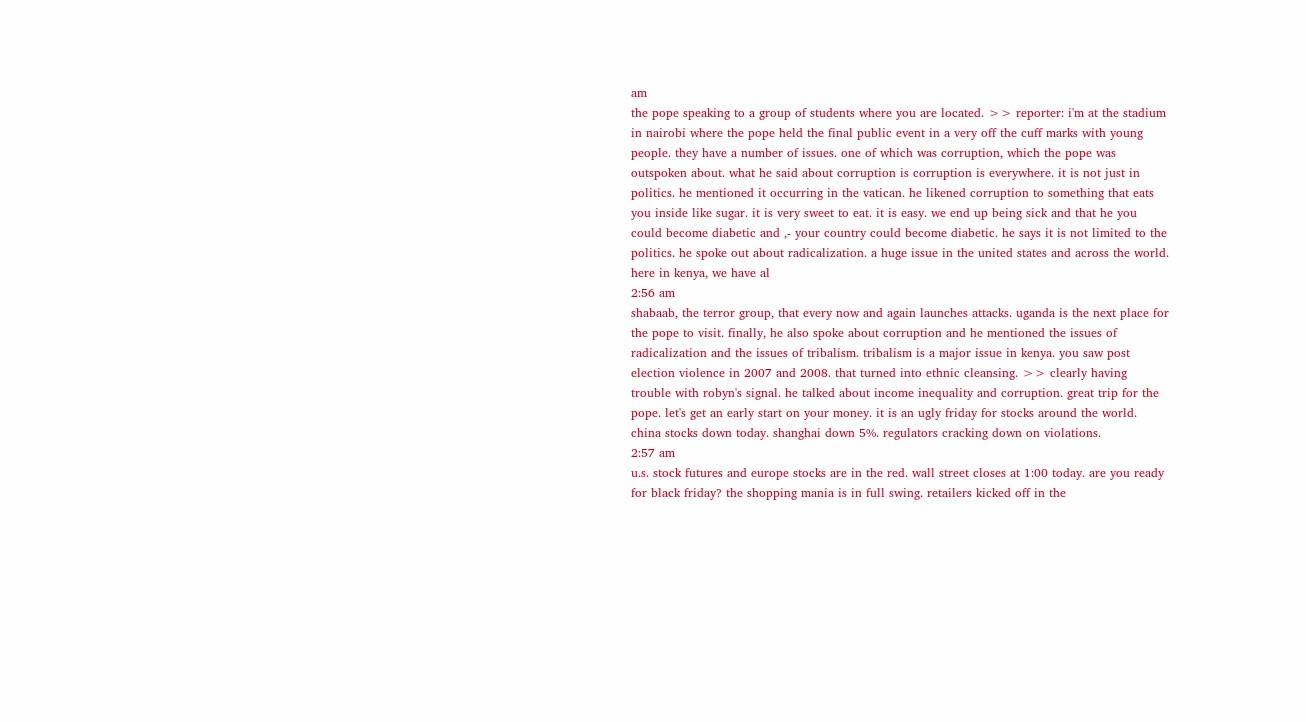am
the pope speaking to a group of students where you are located. >> reporter: i'm at the stadium in nairobi where the pope held the final public event in a very off the cuff marks with young people. they have a number of issues. one of which was corruption, which the pope was outspoken about. what he said about corruption is corruption is everywhere. it is not just in politics. he mentioned it occurring in the vatican. he likened corruption to something that eats you inside like sugar. it is very sweet to eat. it is easy. we end up being sick and that he you could become diabetic and ,- your country could become diabetic. he says it is not limited to the politics. he spoke out about radicalization. a huge issue in the united states and across the world. here in kenya, we have al
2:56 am
shabaab, the terror group, that every now and again launches attacks. uganda is the next place for the pope to visit. finally, he also spoke about corruption and he mentioned the issues of radicalization and the issues of tribalism. tribalism is a major issue in kenya. you saw post election violence in 2007 and 2008. that turned into ethnic cleansing. >> clearly having trouble with robyn's signal. he talked about income inequality and corruption. great trip for the pope. let's get an early start on your money. it is an ugly friday for stocks around the world. china stocks down today. shanghai down 5%. regulators cracking down on violations.
2:57 am
u.s. stock futures and europe stocks are in the red. wall street closes at 1:00 today. are you ready for black friday? the shopping mania is in full swing. retailers kicked off in the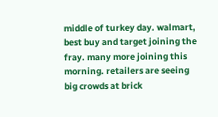middle of turkey day. walmart, best buy and target joining the fray. many more joining this morning. retailers are seeing big crowds at brick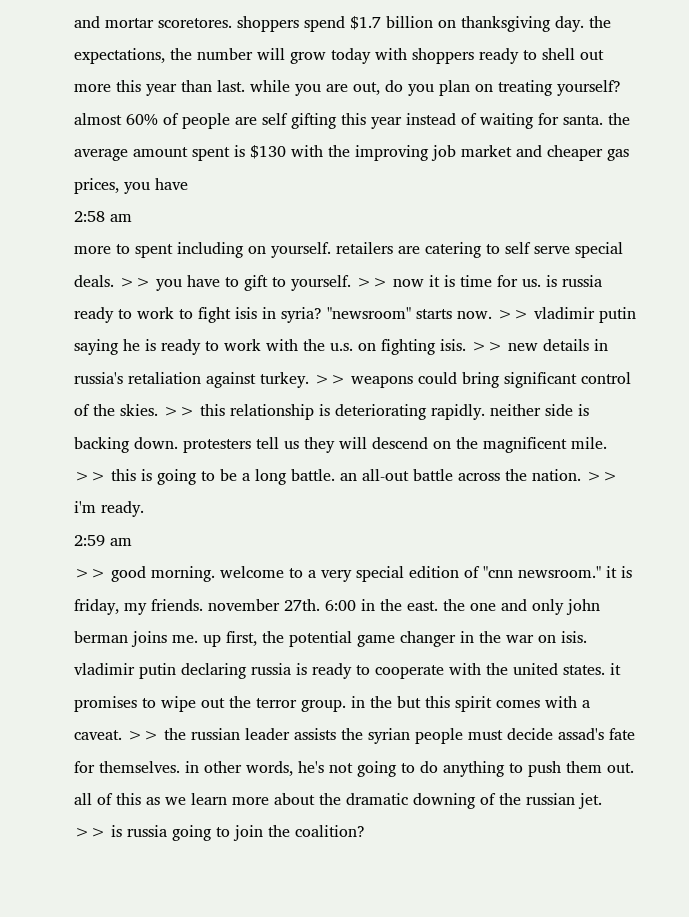and mortar scoretores. shoppers spend $1.7 billion on thanksgiving day. the expectations, the number will grow today with shoppers ready to shell out more this year than last. while you are out, do you plan on treating yourself? almost 60% of people are self gifting this year instead of waiting for santa. the average amount spent is $130 with the improving job market and cheaper gas prices, you have
2:58 am
more to spent including on yourself. retailers are catering to self serve special deals. >> you have to gift to yourself. >> now it is time for us. is russia ready to work to fight isis in syria? "newsroom" starts now. >> vladimir putin saying he is ready to work with the u.s. on fighting isis. >> new details in russia's retaliation against turkey. >> weapons could bring significant control of the skies. >> this relationship is deteriorating rapidly. neither side is backing down. protesters tell us they will descend on the magnificent mile. >> this is going to be a long battle. an all-out battle across the nation. >> i'm ready.
2:59 am
>> good morning. welcome to a very special edition of "cnn newsroom." it is friday, my friends. november 27th. 6:00 in the east. the one and only john berman joins me. up first, the potential game changer in the war on isis. vladimir putin declaring russia is ready to cooperate with the united states. it promises to wipe out the terror group. in the but this spirit comes with a caveat. >> the russian leader assists the syrian people must decide assad's fate for themselves. in other words, he's not going to do anything to push them out. all of this as we learn more about the dramatic downing of the russian jet. >> is russia going to join the coalition?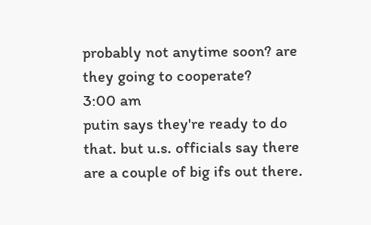probably not anytime soon? are they going to cooperate?
3:00 am
putin says they're ready to do that. but u.s. officials say there are a couple of big ifs out there.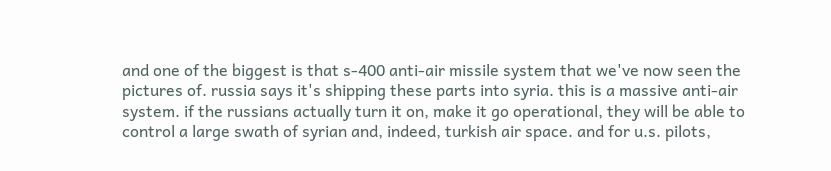and one of the biggest is that s-400 anti-air missile system that we've now seen the pictures of. russia says it's shipping these parts into syria. this is a massive anti-air system. if the russians actually turn it on, make it go operational, they will be able to control a large swath of syrian and, indeed, turkish air space. and for u.s. pilots,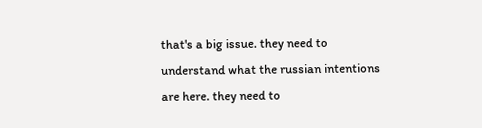that's a big issue. they need to understand what the russian intentions are here. they need to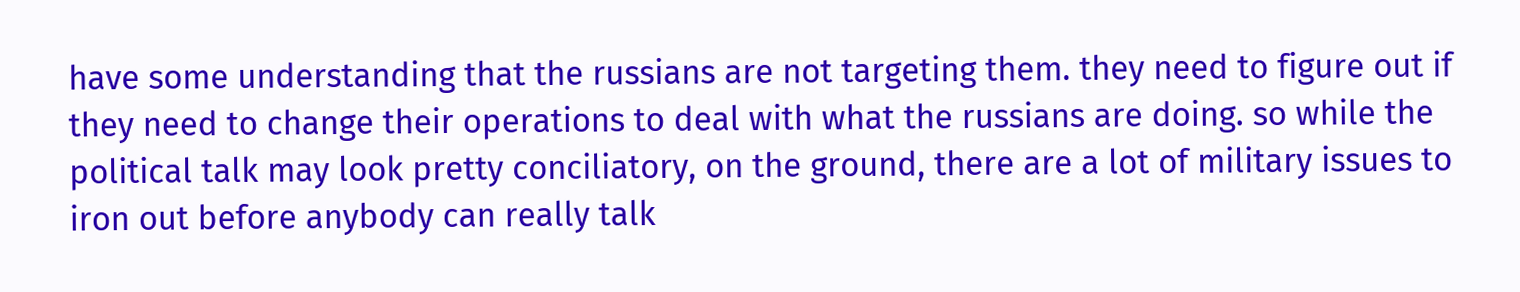have some understanding that the russians are not targeting them. they need to figure out if they need to change their operations to deal with what the russians are doing. so while the political talk may look pretty conciliatory, on the ground, there are a lot of military issues to iron out before anybody can really talk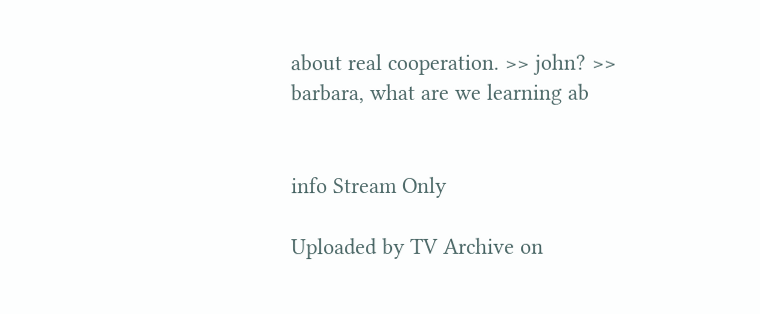about real cooperation. >> john? >> barbara, what are we learning ab


info Stream Only

Uploaded by TV Archive on